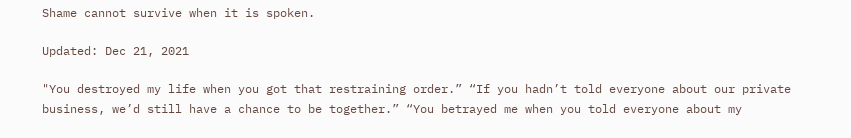Shame cannot survive when it is spoken.

Updated: Dec 21, 2021

"You destroyed my life when you got that restraining order.” “If you hadn’t told everyone about our private business, we’d still have a chance to be together.” “You betrayed me when you told everyone about my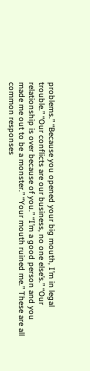problems.” “Because you opened your big mouth, I’m in legal trouble.” “Our conflicts are our business, no one else’s.” “Our relationship is over because of you.” “I’m a good person and you made me out to be a monster.” “Your mouth ruined me.” These are all common responses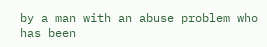by a man with an abuse problem who has been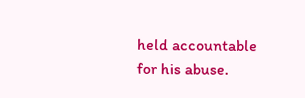held accountable for his abuse.